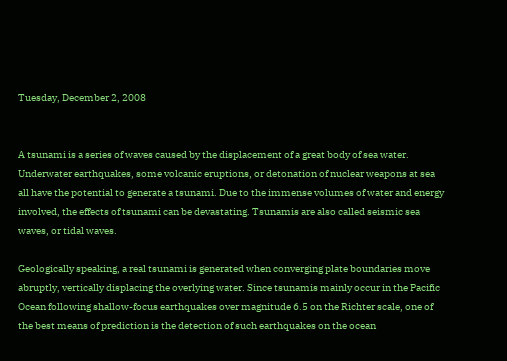Tuesday, December 2, 2008


A tsunami is a series of waves caused by the displacement of a great body of sea water. Underwater earthquakes, some volcanic eruptions, or detonation of nuclear weapons at sea all have the potential to generate a tsunami. Due to the immense volumes of water and energy involved, the effects of tsunami can be devastating. Tsunamis are also called seismic sea waves, or tidal waves.

Geologically speaking, a real tsunami is generated when converging plate boundaries move abruptly, vertically displacing the overlying water. Since tsunamis mainly occur in the Pacific Ocean following shallow-focus earthquakes over magnitude 6.5 on the Richter scale, one of the best means of prediction is the detection of such earthquakes on the ocean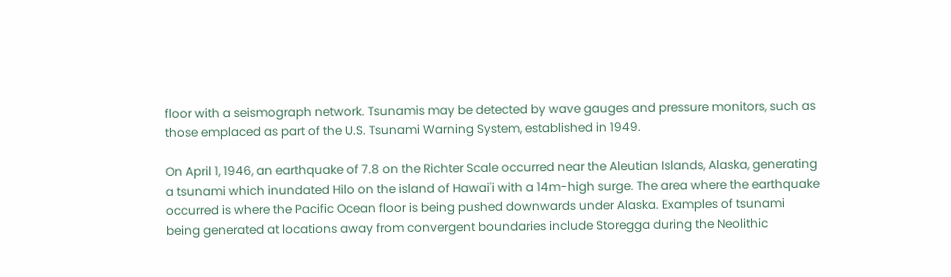floor with a seismograph network. Tsunamis may be detected by wave gauges and pressure monitors, such as those emplaced as part of the U.S. Tsunami Warning System, established in 1949.

On April 1, 1946, an earthquake of 7.8 on the Richter Scale occurred near the Aleutian Islands, Alaska, generating a tsunami which inundated Hilo on the island of Hawai'i with a 14m-high surge. The area where the earthquake occurred is where the Pacific Ocean floor is being pushed downwards under Alaska. Examples of tsunami being generated at locations away from convergent boundaries include Storegga during the Neolithic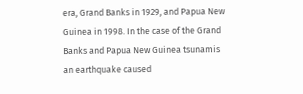era, Grand Banks in 1929, and Papua New Guinea in 1998. In the case of the Grand Banks and Papua New Guinea tsunamis an earthquake caused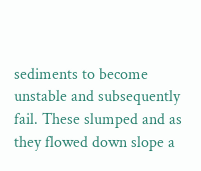sediments to become unstable and subsequently fail. These slumped and as they flowed down slope a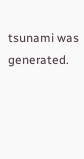tsunami was generated.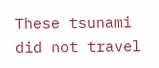These tsunami did not travel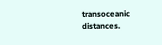transoceanic distances.